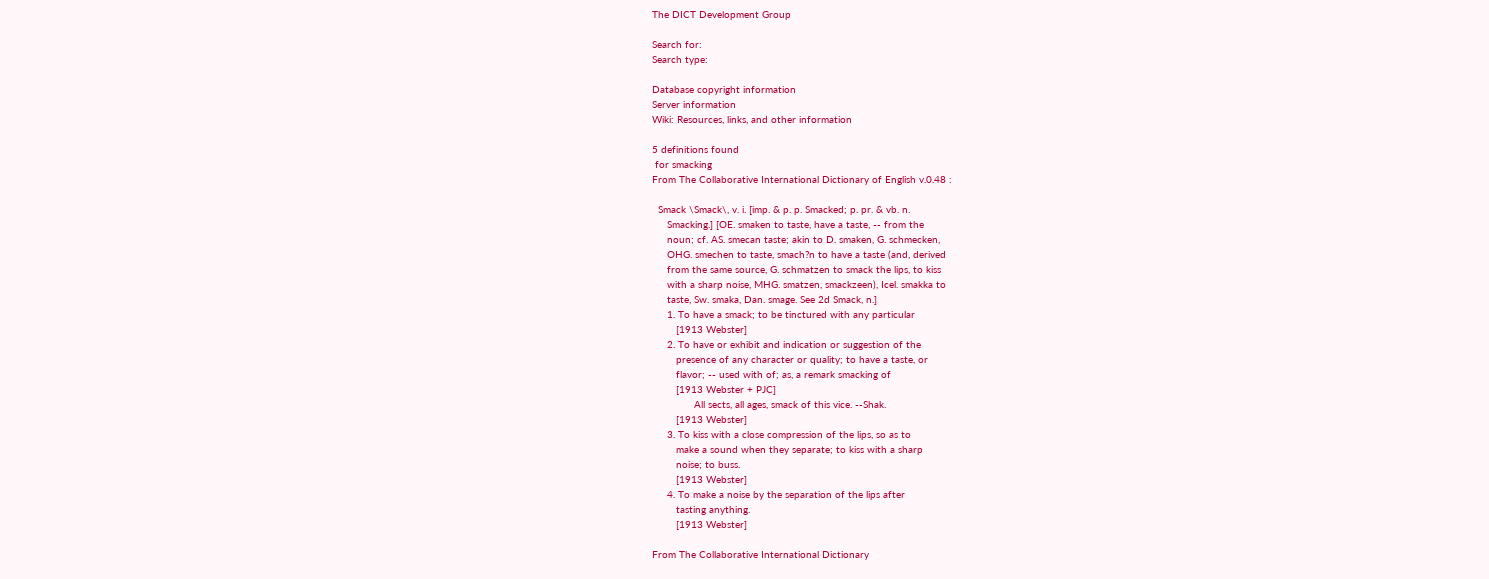The DICT Development Group

Search for:
Search type:

Database copyright information
Server information
Wiki: Resources, links, and other information

5 definitions found
 for smacking
From The Collaborative International Dictionary of English v.0.48 :

  Smack \Smack\, v. i. [imp. & p. p. Smacked; p. pr. & vb. n.
     Smacking.] [OE. smaken to taste, have a taste, -- from the
     noun; cf. AS. smecan taste; akin to D. smaken, G. schmecken,
     OHG. smechen to taste, smach?n to have a taste (and, derived
     from the same source, G. schmatzen to smack the lips, to kiss
     with a sharp noise, MHG. smatzen, smackzeen), Icel. smakka to
     taste, Sw. smaka, Dan. smage. See 2d Smack, n.]
     1. To have a smack; to be tinctured with any particular
        [1913 Webster]
     2. To have or exhibit and indication or suggestion of the
        presence of any character or quality; to have a taste, or
        flavor; -- used with of; as, a remark smacking of
        [1913 Webster + PJC]
              All sects, all ages, smack of this vice. --Shak.
        [1913 Webster]
     3. To kiss with a close compression of the lips, so as to
        make a sound when they separate; to kiss with a sharp
        noise; to buss.
        [1913 Webster]
     4. To make a noise by the separation of the lips after
        tasting anything.
        [1913 Webster]

From The Collaborative International Dictionary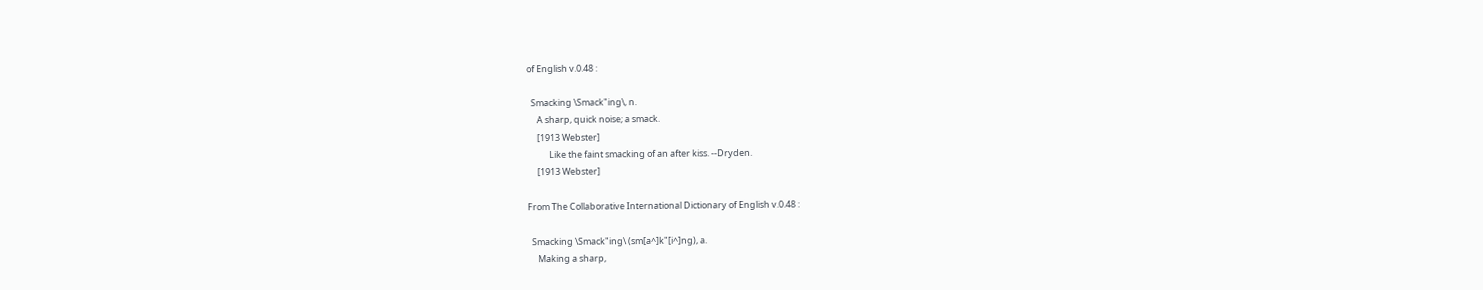of English v.0.48 :

  Smacking \Smack"ing\, n.
     A sharp, quick noise; a smack.
     [1913 Webster]
           Like the faint smacking of an after kiss. --Dryden.
     [1913 Webster]

From The Collaborative International Dictionary of English v.0.48 :

  Smacking \Smack"ing\ (sm[a^]k"[i^]ng), a.
     Making a sharp,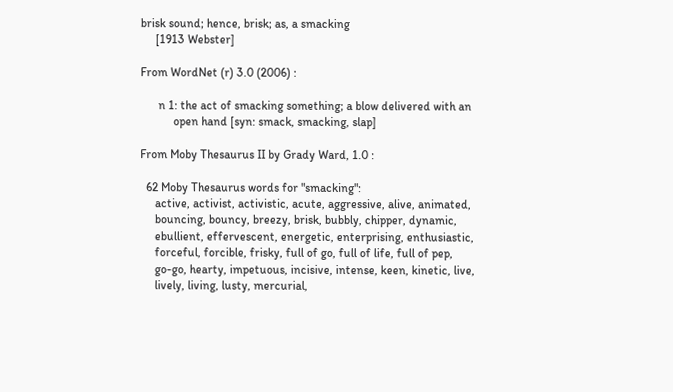brisk sound; hence, brisk; as, a smacking
     [1913 Webster]

From WordNet (r) 3.0 (2006) :

      n 1: the act of smacking something; a blow delivered with an
           open hand [syn: smack, smacking, slap]

From Moby Thesaurus II by Grady Ward, 1.0 :

  62 Moby Thesaurus words for "smacking":
     active, activist, activistic, acute, aggressive, alive, animated,
     bouncing, bouncy, breezy, brisk, bubbly, chipper, dynamic,
     ebullient, effervescent, energetic, enterprising, enthusiastic,
     forceful, forcible, frisky, full of go, full of life, full of pep,
     go-go, hearty, impetuous, incisive, intense, keen, kinetic, live,
     lively, living, lusty, mercurial,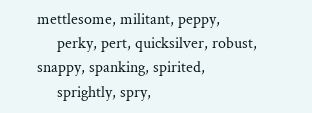mettlesome, militant, peppy,
     perky, pert, quicksilver, robust, snappy, spanking, spirited,
     sprightly, spry,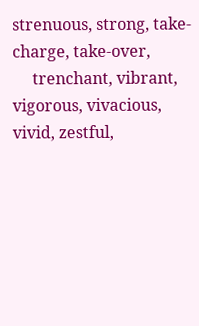strenuous, strong, take-charge, take-over,
     trenchant, vibrant, vigorous, vivacious, vivid, zestful,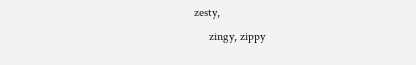zesty,
     zingy, zippy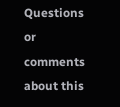Questions or comments about this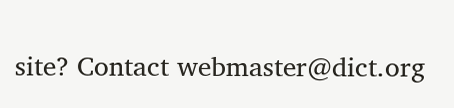site? Contact webmaster@dict.org